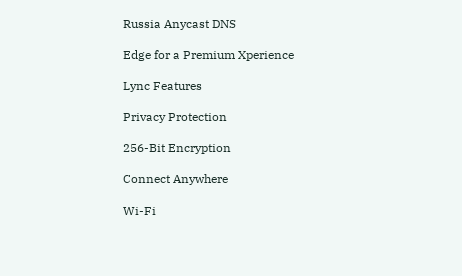Russia Anycast DNS

Edge for a Premium Xperience

Lync Features

Privacy Protection

256-Bit Encryption

Connect Anywhere

Wi-Fi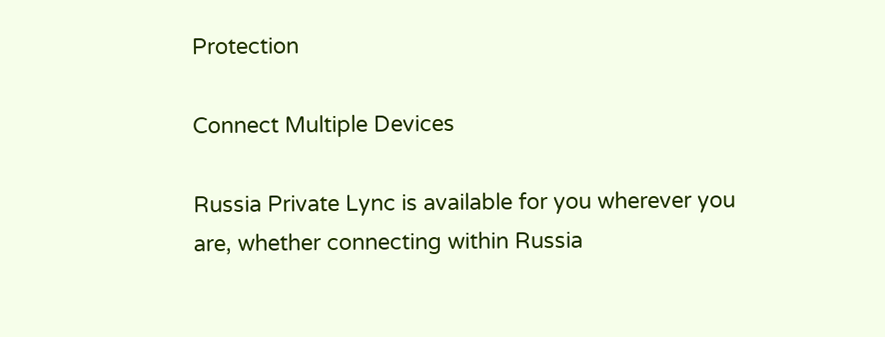Protection

Connect Multiple Devices

Russia Private Lync is available for you wherever you are, whether connecting within Russia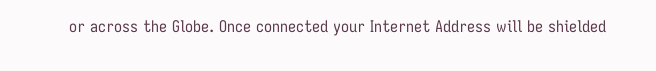or across the Globe. Once connected your Internet Address will be shielded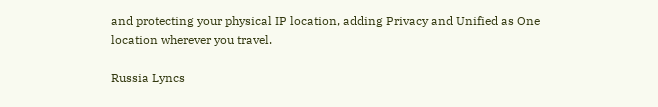and protecting your physical IP location, adding Privacy and Unified as One location wherever you travel.

Russia Lyncs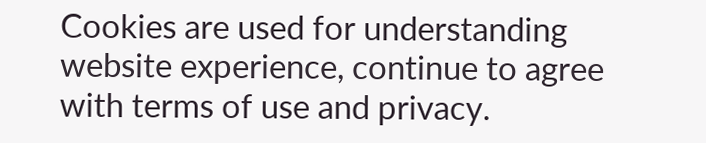Cookies are used for understanding website experience, continue to agree with terms of use and privacy.